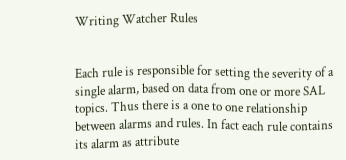Writing Watcher Rules


Each rule is responsible for setting the severity of a single alarm, based on data from one or more SAL topics. Thus there is a one to one relationship between alarms and rules. In fact each rule contains its alarm as attribute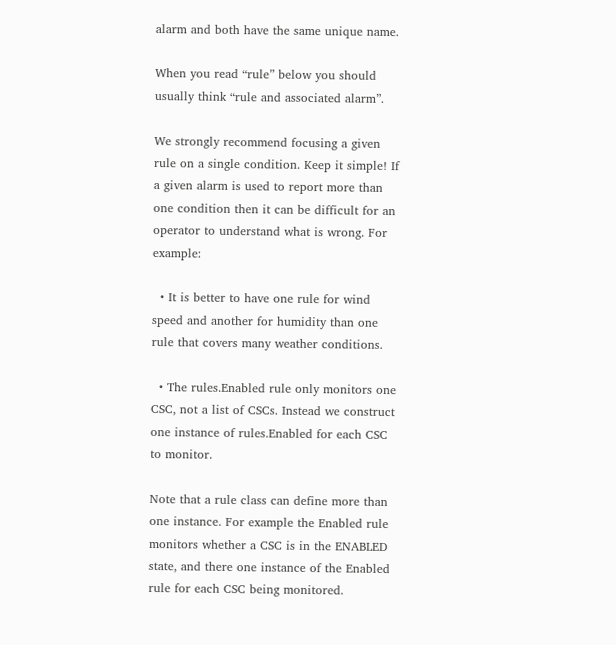alarm and both have the same unique name.

When you read “rule” below you should usually think “rule and associated alarm”.

We strongly recommend focusing a given rule on a single condition. Keep it simple! If a given alarm is used to report more than one condition then it can be difficult for an operator to understand what is wrong. For example:

  • It is better to have one rule for wind speed and another for humidity than one rule that covers many weather conditions.

  • The rules.Enabled rule only monitors one CSC, not a list of CSCs. Instead we construct one instance of rules.Enabled for each CSC to monitor.

Note that a rule class can define more than one instance. For example the Enabled rule monitors whether a CSC is in the ENABLED state, and there one instance of the Enabled rule for each CSC being monitored.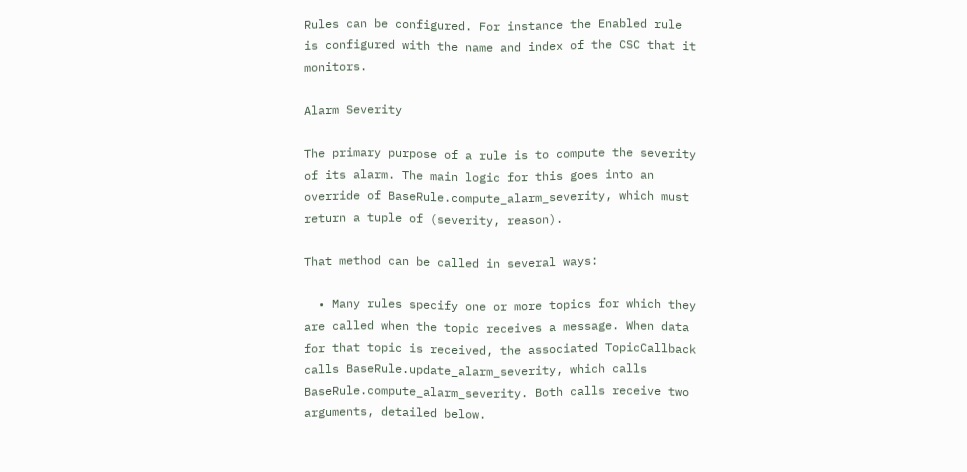Rules can be configured. For instance the Enabled rule is configured with the name and index of the CSC that it monitors.

Alarm Severity

The primary purpose of a rule is to compute the severity of its alarm. The main logic for this goes into an override of BaseRule.compute_alarm_severity, which must return a tuple of (severity, reason).

That method can be called in several ways:

  • Many rules specify one or more topics for which they are called when the topic receives a message. When data for that topic is received, the associated TopicCallback calls BaseRule.update_alarm_severity, which calls BaseRule.compute_alarm_severity. Both calls receive two arguments, detailed below.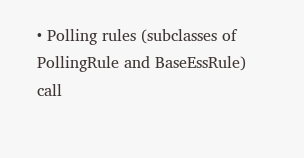• Polling rules (subclasses of PollingRule and BaseEssRule) call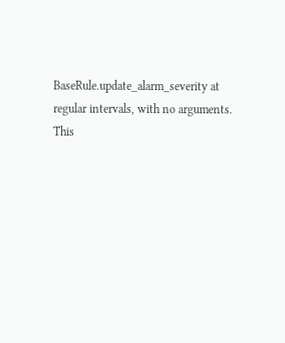BaseRule.update_alarm_severity at regular intervals, with no arguments. This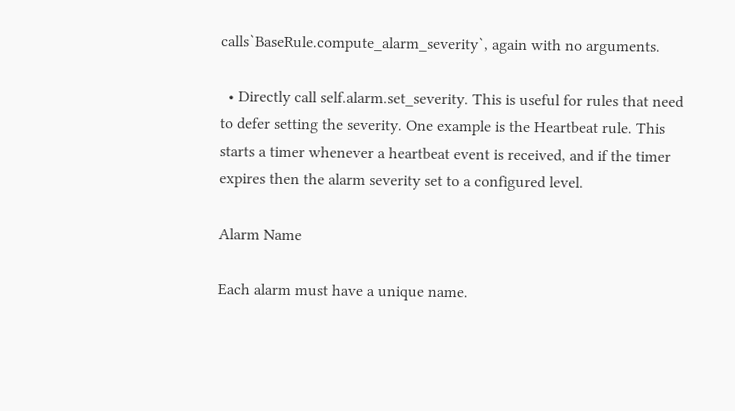calls`BaseRule.compute_alarm_severity`, again with no arguments.

  • Directly call self.alarm.set_severity. This is useful for rules that need to defer setting the severity. One example is the Heartbeat rule. This starts a timer whenever a heartbeat event is received, and if the timer expires then the alarm severity set to a configured level.

Alarm Name

Each alarm must have a unique name.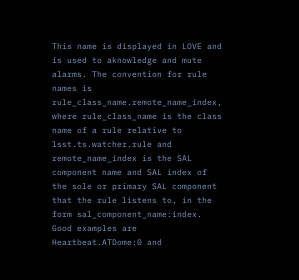This name is displayed in LOVE and is used to aknowledge and mute alarms. The convention for rule names is rule_class_name.remote_name_index, where rule_class_name is the class name of a rule relative to lsst.ts.watcher.rule and remote_name_index is the SAL component name and SAL index of the sole or primary SAL component that the rule listens to, in the form sal_component_name:index. Good examples are Heartbeat.ATDome:0 and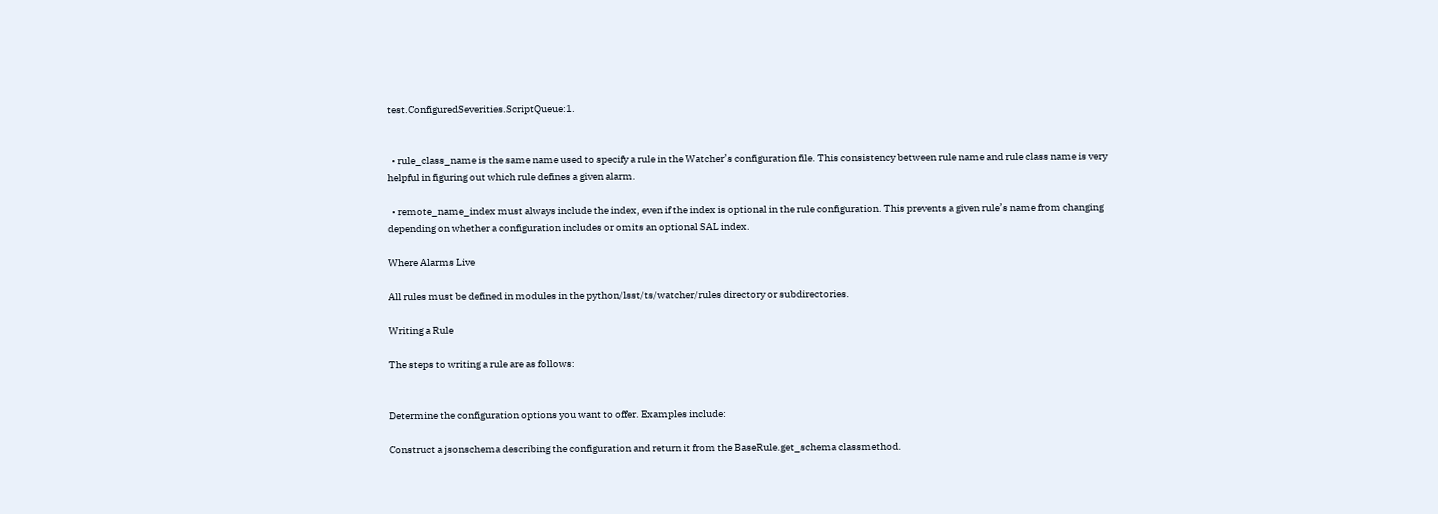test.ConfiguredSeverities.ScriptQueue:1.


  • rule_class_name is the same name used to specify a rule in the Watcher’s configuration file. This consistency between rule name and rule class name is very helpful in figuring out which rule defines a given alarm.

  • remote_name_index must always include the index, even if the index is optional in the rule configuration. This prevents a given rule’s name from changing depending on whether a configuration includes or omits an optional SAL index.

Where Alarms Live

All rules must be defined in modules in the python/lsst/ts/watcher/rules directory or subdirectories.

Writing a Rule

The steps to writing a rule are as follows:


Determine the configuration options you want to offer. Examples include:

Construct a jsonschema describing the configuration and return it from the BaseRule.get_schema classmethod.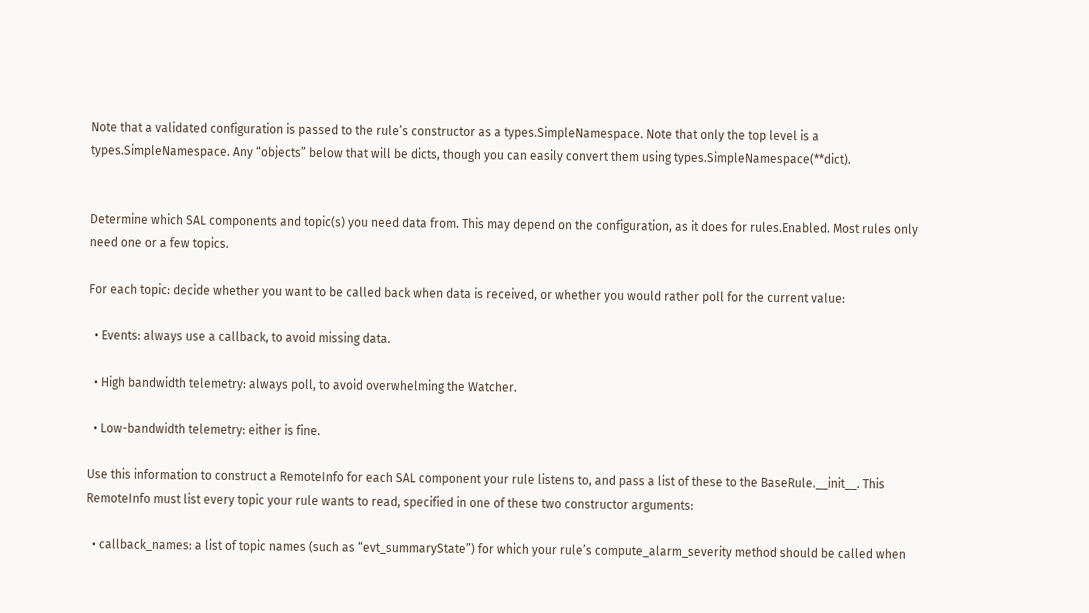Note that a validated configuration is passed to the rule’s constructor as a types.SimpleNamespace. Note that only the top level is a types.SimpleNamespace. Any “objects” below that will be dicts, though you can easily convert them using types.SimpleNamespace(**dict).


Determine which SAL components and topic(s) you need data from. This may depend on the configuration, as it does for rules.Enabled. Most rules only need one or a few topics.

For each topic: decide whether you want to be called back when data is received, or whether you would rather poll for the current value:

  • Events: always use a callback, to avoid missing data.

  • High bandwidth telemetry: always poll, to avoid overwhelming the Watcher.

  • Low-bandwidth telemetry: either is fine.

Use this information to construct a RemoteInfo for each SAL component your rule listens to, and pass a list of these to the BaseRule.__init__. This RemoteInfo must list every topic your rule wants to read, specified in one of these two constructor arguments:

  • callback_names: a list of topic names (such as “evt_summaryState”) for which your rule’s compute_alarm_severity method should be called when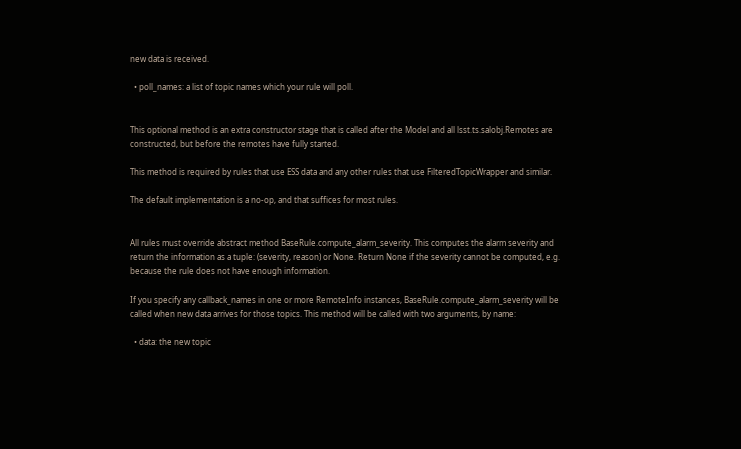new data is received.

  • poll_names: a list of topic names which your rule will poll.


This optional method is an extra constructor stage that is called after the Model and all lsst.ts.salobj.Remotes are constructed, but before the remotes have fully started.

This method is required by rules that use ESS data and any other rules that use FilteredTopicWrapper and similar.

The default implementation is a no-op, and that suffices for most rules.


All rules must override abstract method BaseRule.compute_alarm_severity. This computes the alarm severity and return the information as a tuple: (severity, reason) or None. Return None if the severity cannot be computed, e.g. because the rule does not have enough information.

If you specify any callback_names in one or more RemoteInfo instances, BaseRule.compute_alarm_severity will be called when new data arrives for those topics. This method will be called with two arguments, by name:

  • data: the new topic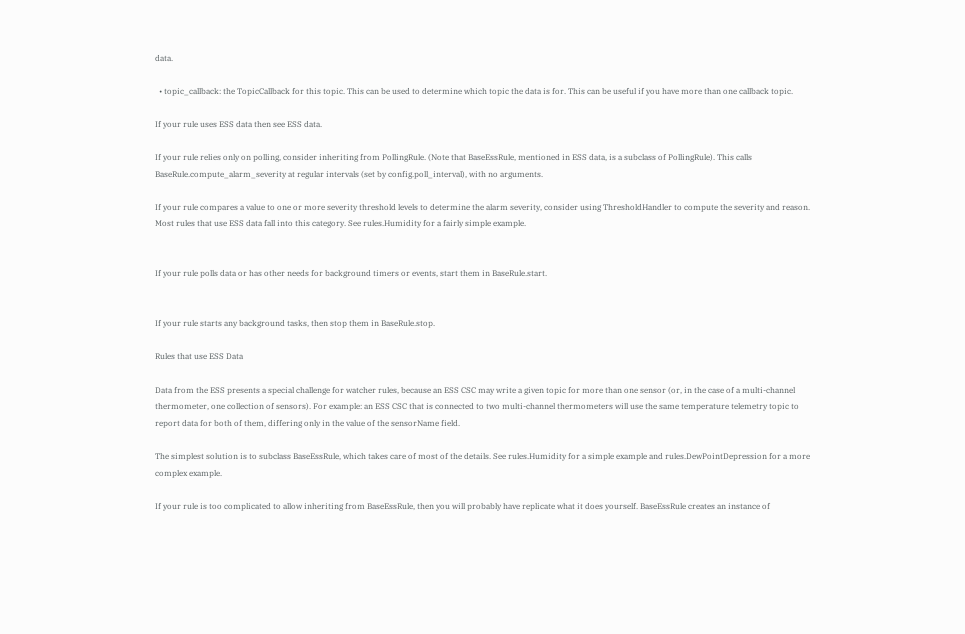data.

  • topic_callback: the TopicCallback for this topic. This can be used to determine which topic the data is for. This can be useful if you have more than one callback topic.

If your rule uses ESS data then see ESS data.

If your rule relies only on polling, consider inheriting from PollingRule. (Note that BaseEssRule, mentioned in ESS data, is a subclass of PollingRule). This calls BaseRule.compute_alarm_severity at regular intervals (set by config.poll_interval), with no arguments.

If your rule compares a value to one or more severity threshold levels to determine the alarm severity, consider using ThresholdHandler to compute the severity and reason. Most rules that use ESS data fall into this category. See rules.Humidity for a fairly simple example.


If your rule polls data or has other needs for background timers or events, start them in BaseRule.start.


If your rule starts any background tasks, then stop them in BaseRule.stop.

Rules that use ESS Data

Data from the ESS presents a special challenge for watcher rules, because an ESS CSC may write a given topic for more than one sensor (or, in the case of a multi-channel thermometer, one collection of sensors). For example: an ESS CSC that is connected to two multi-channel thermometers will use the same temperature telemetry topic to report data for both of them, differing only in the value of the sensorName field.

The simplest solution is to subclass BaseEssRule, which takes care of most of the details. See rules.Humidity for a simple example and rules.DewPointDepression for a more complex example.

If your rule is too complicated to allow inheriting from BaseEssRule, then you will probably have replicate what it does yourself. BaseEssRule creates an instance of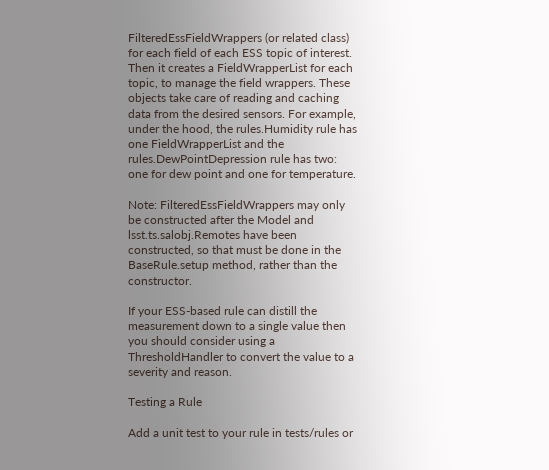FilteredEssFieldWrappers (or related class) for each field of each ESS topic of interest. Then it creates a FieldWrapperList for each topic, to manage the field wrappers. These objects take care of reading and caching data from the desired sensors. For example, under the hood, the rules.Humidity rule has one FieldWrapperList and the rules.DewPointDepression rule has two: one for dew point and one for temperature.

Note: FilteredEssFieldWrappers may only be constructed after the Model and lsst.ts.salobj.Remotes have been constructed, so that must be done in the BaseRule.setup method, rather than the constructor.

If your ESS-based rule can distill the measurement down to a single value then you should consider using a ThresholdHandler to convert the value to a severity and reason.

Testing a Rule

Add a unit test to your rule in tests/rules or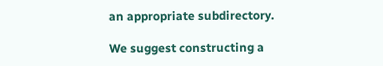an appropriate subdirectory.

We suggest constructing a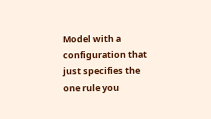Model with a configuration that just specifies the one rule you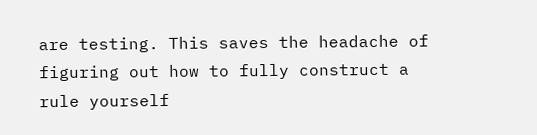are testing. This saves the headache of figuring out how to fully construct a rule yourself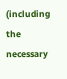(including the necessary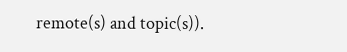remote(s) and topic(s)).